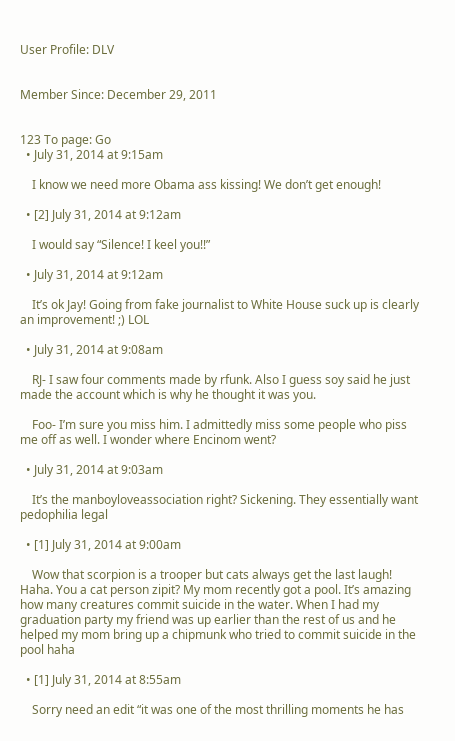User Profile: DLV


Member Since: December 29, 2011


123 To page: Go
  • July 31, 2014 at 9:15am

    I know we need more Obama ass kissing! We don’t get enough!

  • [2] July 31, 2014 at 9:12am

    I would say “Silence! I keel you!!”

  • July 31, 2014 at 9:12am

    It’s ok Jay! Going from fake journalist to White House suck up is clearly an improvement! ;) LOL

  • July 31, 2014 at 9:08am

    RJ- I saw four comments made by rfunk. Also I guess soy said he just made the account which is why he thought it was you.

    Foo- I’m sure you miss him. I admittedly miss some people who piss me off as well. I wonder where Encinom went?

  • July 31, 2014 at 9:03am

    It’s the manboyloveassociation right? Sickening. They essentially want pedophilia legal

  • [1] July 31, 2014 at 9:00am

    Wow that scorpion is a trooper but cats always get the last laugh! Haha. You a cat person zipit? My mom recently got a pool. It’s amazing how many creatures commit suicide in the water. When I had my graduation party my friend was up earlier than the rest of us and he helped my mom bring up a chipmunk who tried to commit suicide in the pool haha

  • [1] July 31, 2014 at 8:55am

    Sorry need an edit “it was one of the most thrilling moments he has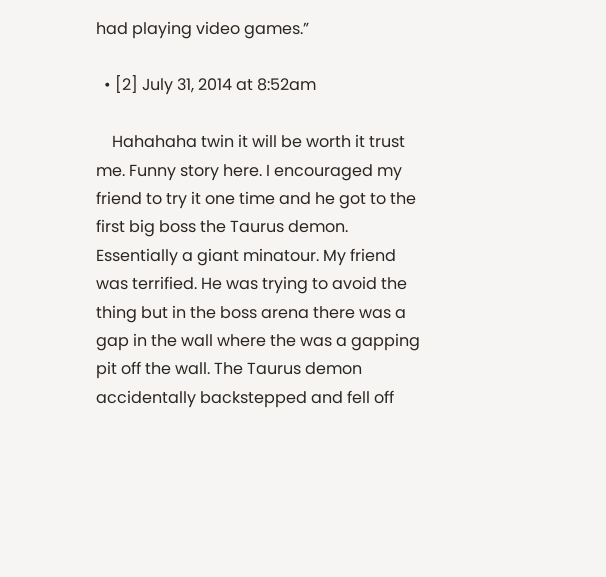had playing video games.”

  • [2] July 31, 2014 at 8:52am

    Hahahaha twin it will be worth it trust me. Funny story here. I encouraged my friend to try it one time and he got to the first big boss the Taurus demon. Essentially a giant minatour. My friend was terrified. He was trying to avoid the thing but in the boss arena there was a gap in the wall where the was a gapping pit off the wall. The Taurus demon accidentally backstepped and fell off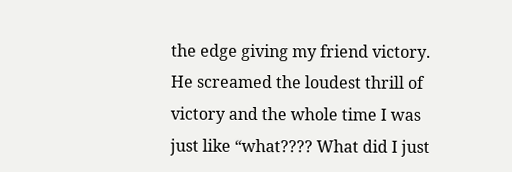the edge giving my friend victory. He screamed the loudest thrill of victory and the whole time I was just like “what???? What did I just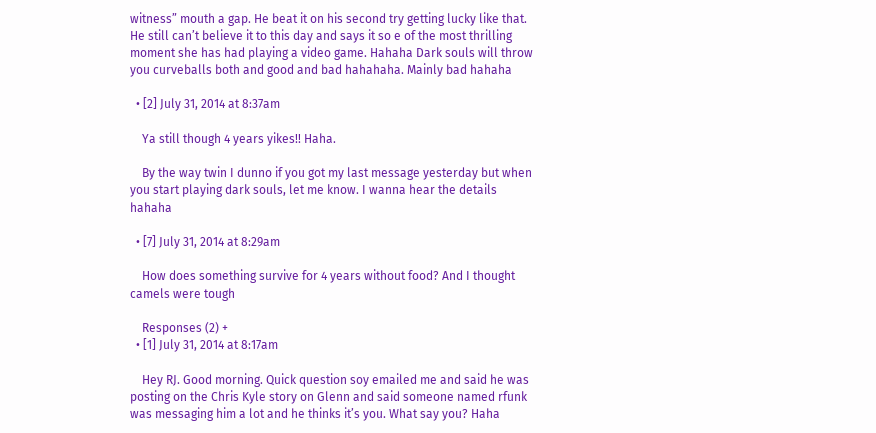witness” mouth a gap. He beat it on his second try getting lucky like that. He still can’t believe it to this day and says it so e of the most thrilling moment she has had playing a video game. Hahaha Dark souls will throw you curveballs both and good and bad hahahaha. Mainly bad hahaha

  • [2] July 31, 2014 at 8:37am

    Ya still though 4 years yikes!! Haha.

    By the way twin I dunno if you got my last message yesterday but when you start playing dark souls, let me know. I wanna hear the details hahaha

  • [7] July 31, 2014 at 8:29am

    How does something survive for 4 years without food? And I thought camels were tough

    Responses (2) +
  • [1] July 31, 2014 at 8:17am

    Hey RJ. Good morning. Quick question soy emailed me and said he was posting on the Chris Kyle story on Glenn and said someone named rfunk was messaging him a lot and he thinks it’s you. What say you? Haha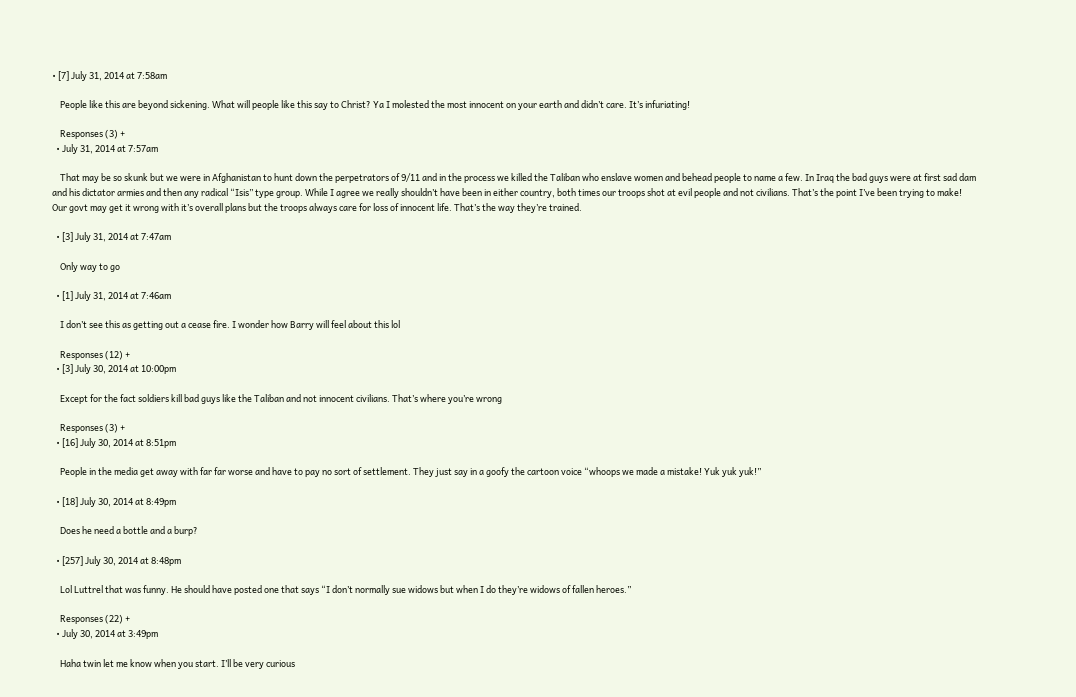• [7] July 31, 2014 at 7:58am

    People like this are beyond sickening. What will people like this say to Christ? Ya I molested the most innocent on your earth and didn’t care. It’s infuriating!

    Responses (3) +
  • July 31, 2014 at 7:57am

    That may be so skunk but we were in Afghanistan to hunt down the perpetrators of 9/11 and in the process we killed the Taliban who enslave women and behead people to name a few. In Iraq the bad guys were at first sad dam and his dictator armies and then any radical “Isis” type group. While I agree we really shouldn’t have been in either country, both times our troops shot at evil people and not civilians. That’s the point I’ve been trying to make! Our govt may get it wrong with it’s overall plans but the troops always care for loss of innocent life. That’s the way they’re trained.

  • [3] July 31, 2014 at 7:47am

    Only way to go

  • [1] July 31, 2014 at 7:46am

    I don’t see this as getting out a cease fire. I wonder how Barry will feel about this lol

    Responses (12) +
  • [3] July 30, 2014 at 10:00pm

    Except for the fact soldiers kill bad guys like the Taliban and not innocent civilians. That’s where you’re wrong

    Responses (3) +
  • [16] July 30, 2014 at 8:51pm

    People in the media get away with far far worse and have to pay no sort of settlement. They just say in a goofy the cartoon voice “whoops we made a mistake! Yuk yuk yuk!”

  • [18] July 30, 2014 at 8:49pm

    Does he need a bottle and a burp?

  • [257] July 30, 2014 at 8:48pm

    Lol Luttrel that was funny. He should have posted one that says “I don’t normally sue widows but when I do they’re widows of fallen heroes.”

    Responses (22) +
  • July 30, 2014 at 3:49pm

    Haha twin let me know when you start. I’ll be very curious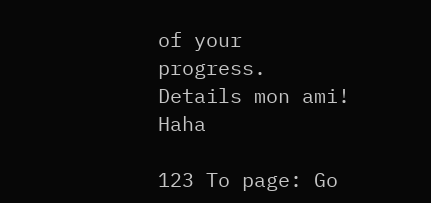of your progress. Details mon ami! Haha

123 To page: Go